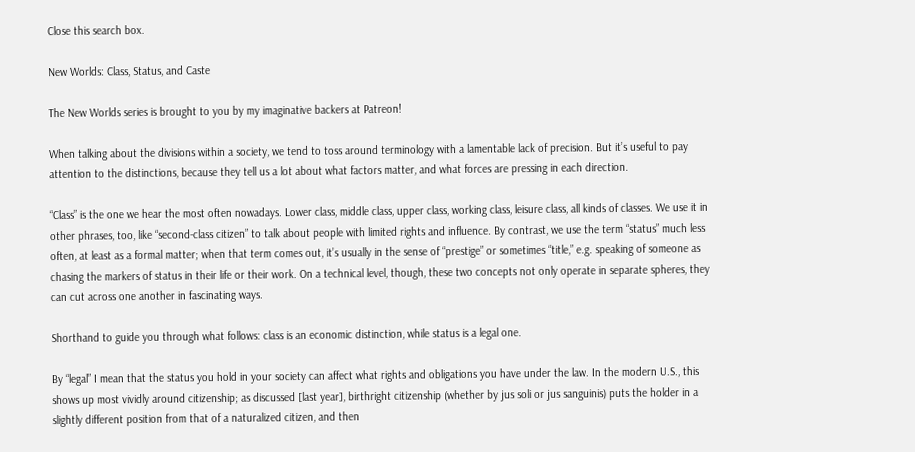Close this search box.

New Worlds: Class, Status, and Caste

The New Worlds series is brought to you by my imaginative backers at Patreon!

When talking about the divisions within a society, we tend to toss around terminology with a lamentable lack of precision. But it’s useful to pay attention to the distinctions, because they tell us a lot about what factors matter, and what forces are pressing in each direction.

“Class” is the one we hear the most often nowadays. Lower class, middle class, upper class, working class, leisure class, all kinds of classes. We use it in other phrases, too, like “second-class citizen” to talk about people with limited rights and influence. By contrast, we use the term “status” much less often, at least as a formal matter; when that term comes out, it’s usually in the sense of “prestige” or sometimes “title,” e.g. speaking of someone as chasing the markers of status in their life or their work. On a technical level, though, these two concepts not only operate in separate spheres, they can cut across one another in fascinating ways.

Shorthand to guide you through what follows: class is an economic distinction, while status is a legal one.

By “legal” I mean that the status you hold in your society can affect what rights and obligations you have under the law. In the modern U.S., this shows up most vividly around citizenship; as discussed [last year], birthright citizenship (whether by jus soli or jus sanguinis) puts the holder in a slightly different position from that of a naturalized citizen, and then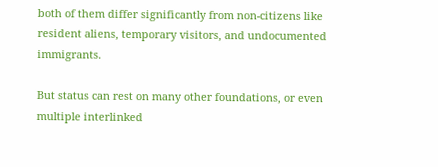both of them differ significantly from non-citizens like resident aliens, temporary visitors, and undocumented immigrants.

But status can rest on many other foundations, or even multiple interlinked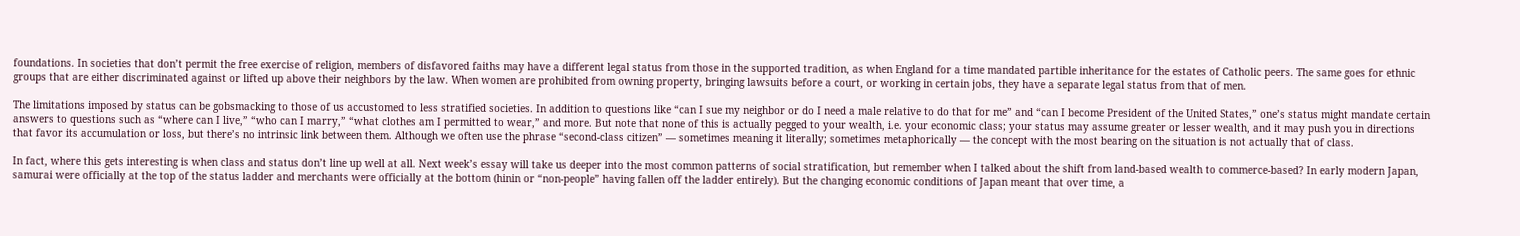foundations. In societies that don’t permit the free exercise of religion, members of disfavored faiths may have a different legal status from those in the supported tradition, as when England for a time mandated partible inheritance for the estates of Catholic peers. The same goes for ethnic groups that are either discriminated against or lifted up above their neighbors by the law. When women are prohibited from owning property, bringing lawsuits before a court, or working in certain jobs, they have a separate legal status from that of men.

The limitations imposed by status can be gobsmacking to those of us accustomed to less stratified societies. In addition to questions like “can I sue my neighbor or do I need a male relative to do that for me” and “can I become President of the United States,” one’s status might mandate certain answers to questions such as “where can I live,” “who can I marry,” “what clothes am I permitted to wear,” and more. But note that none of this is actually pegged to your wealth, i.e. your economic class; your status may assume greater or lesser wealth, and it may push you in directions that favor its accumulation or loss, but there’s no intrinsic link between them. Although we often use the phrase “second-class citizen” — sometimes meaning it literally; sometimes metaphorically — the concept with the most bearing on the situation is not actually that of class.

In fact, where this gets interesting is when class and status don’t line up well at all. Next week’s essay will take us deeper into the most common patterns of social stratification, but remember when I talked about the shift from land-based wealth to commerce-based? In early modern Japan, samurai were officially at the top of the status ladder and merchants were officially at the bottom (hinin or “non-people” having fallen off the ladder entirely). But the changing economic conditions of Japan meant that over time, a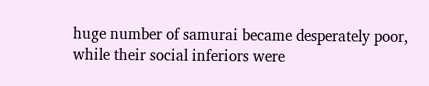huge number of samurai became desperately poor, while their social inferiors were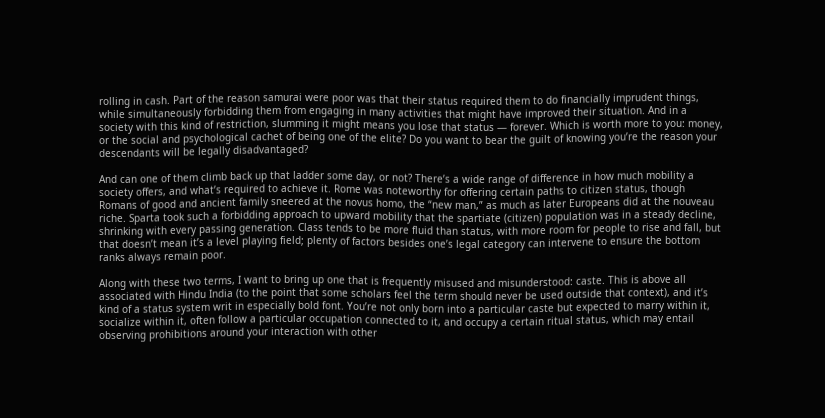rolling in cash. Part of the reason samurai were poor was that their status required them to do financially imprudent things, while simultaneously forbidding them from engaging in many activities that might have improved their situation. And in a society with this kind of restriction, slumming it might means you lose that status — forever. Which is worth more to you: money, or the social and psychological cachet of being one of the elite? Do you want to bear the guilt of knowing you’re the reason your descendants will be legally disadvantaged?

And can one of them climb back up that ladder some day, or not? There’s a wide range of difference in how much mobility a society offers, and what’s required to achieve it. Rome was noteworthy for offering certain paths to citizen status, though Romans of good and ancient family sneered at the novus homo, the “new man,” as much as later Europeans did at the nouveau riche. Sparta took such a forbidding approach to upward mobility that the spartiate (citizen) population was in a steady decline, shrinking with every passing generation. Class tends to be more fluid than status, with more room for people to rise and fall, but that doesn’t mean it’s a level playing field; plenty of factors besides one’s legal category can intervene to ensure the bottom ranks always remain poor.

Along with these two terms, I want to bring up one that is frequently misused and misunderstood: caste. This is above all associated with Hindu India (to the point that some scholars feel the term should never be used outside that context), and it’s kind of a status system writ in especially bold font. You’re not only born into a particular caste but expected to marry within it, socialize within it, often follow a particular occupation connected to it, and occupy a certain ritual status, which may entail observing prohibitions around your interaction with other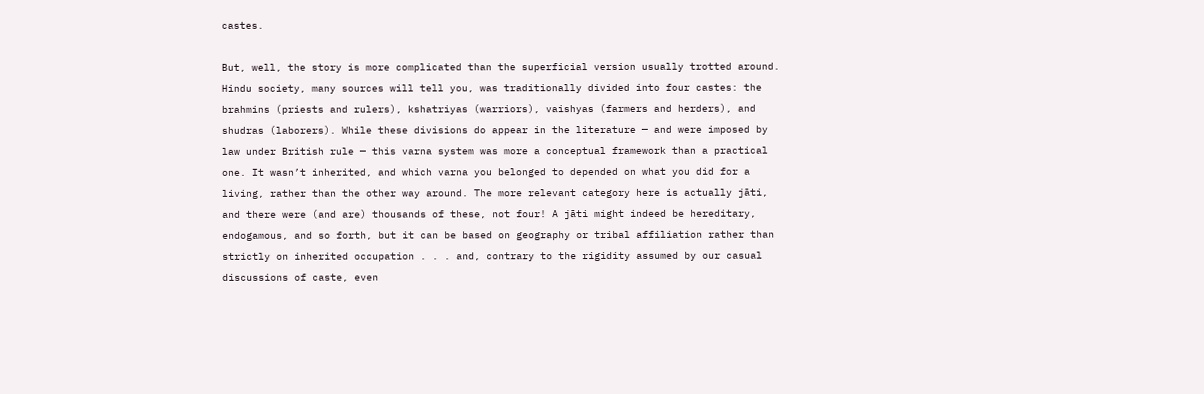castes.

But, well, the story is more complicated than the superficial version usually trotted around. Hindu society, many sources will tell you, was traditionally divided into four castes: the brahmins (priests and rulers), kshatriyas (warriors), vaishyas (farmers and herders), and shudras (laborers). While these divisions do appear in the literature — and were imposed by law under British rule — this varna system was more a conceptual framework than a practical one. It wasn’t inherited, and which varna you belonged to depended on what you did for a living, rather than the other way around. The more relevant category here is actually jāti, and there were (and are) thousands of these, not four! A jāti might indeed be hereditary, endogamous, and so forth, but it can be based on geography or tribal affiliation rather than strictly on inherited occupation . . . and, contrary to the rigidity assumed by our casual discussions of caste, even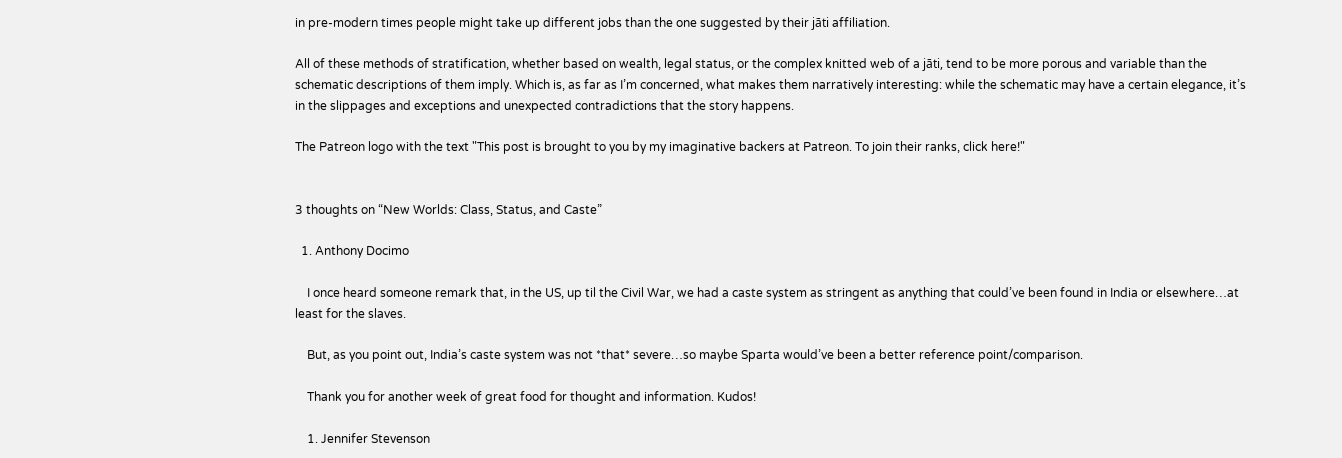in pre-modern times people might take up different jobs than the one suggested by their jāti affiliation.

All of these methods of stratification, whether based on wealth, legal status, or the complex knitted web of a jāti, tend to be more porous and variable than the schematic descriptions of them imply. Which is, as far as I’m concerned, what makes them narratively interesting: while the schematic may have a certain elegance, it’s in the slippages and exceptions and unexpected contradictions that the story happens.

The Patreon logo with the text "This post is brought to you by my imaginative backers at Patreon. To join their ranks, click here!"


3 thoughts on “New Worlds: Class, Status, and Caste”

  1. Anthony Docimo

    I once heard someone remark that, in the US, up til the Civil War, we had a caste system as stringent as anything that could’ve been found in India or elsewhere…at least for the slaves.

    But, as you point out, India’s caste system was not *that* severe…so maybe Sparta would’ve been a better reference point/comparison.

    Thank you for another week of great food for thought and information. Kudos!

    1. Jennifer Stevenson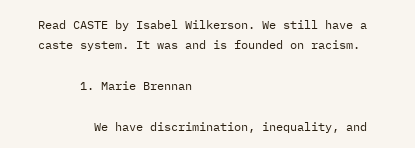Read CASTE by Isabel Wilkerson. We still have a caste system. It was and is founded on racism.

      1. Marie Brennan

        We have discrimination, inequality, and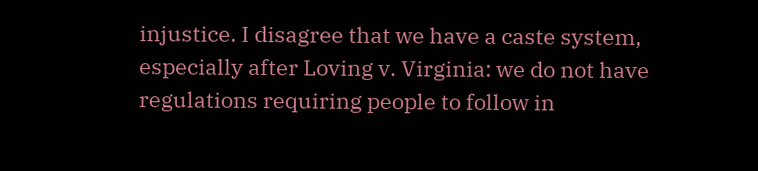injustice. I disagree that we have a caste system, especially after Loving v. Virginia: we do not have regulations requiring people to follow in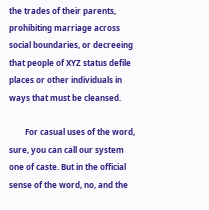the trades of their parents, prohibiting marriage across social boundaries, or decreeing that people of XYZ status defile places or other individuals in ways that must be cleansed.

        For casual uses of the word, sure, you can call our system one of caste. But in the official sense of the word, no, and the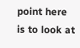point here is to look at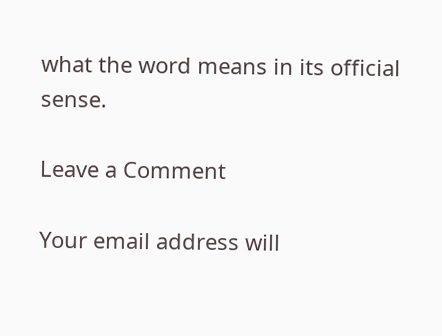what the word means in its official sense.

Leave a Comment

Your email address will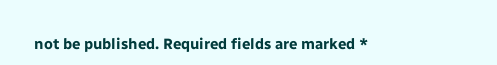not be published. Required fields are marked *